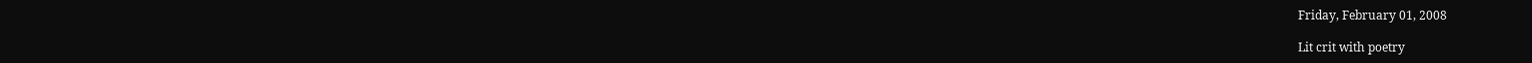Friday, February 01, 2008

Lit crit with poetry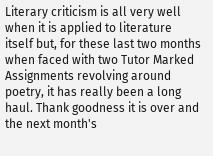Literary criticism is all very well when it is applied to literature itself but, for these last two months when faced with two Tutor Marked Assignments revolving around poetry, it has really been a long haul. Thank goodness it is over and the next month's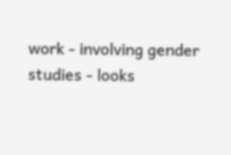work - involving gender studies - looks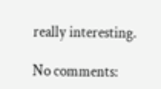really interesting.

No comments: